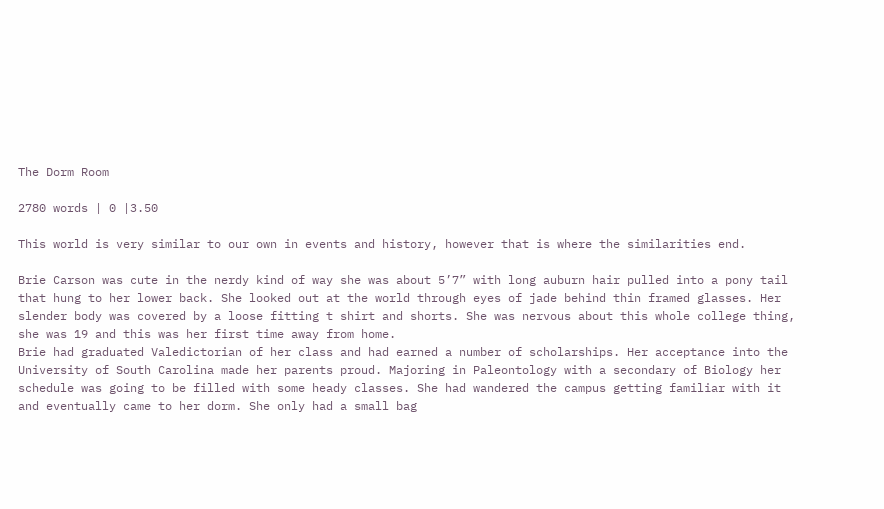The Dorm Room

2780 words | 0 |3.50

This world is very similar to our own in events and history, however that is where the similarities end.

Brie Carson was cute in the nerdy kind of way she was about 5’7” with long auburn hair pulled into a pony tail that hung to her lower back. She looked out at the world through eyes of jade behind thin framed glasses. Her slender body was covered by a loose fitting t shirt and shorts. She was nervous about this whole college thing, she was 19 and this was her first time away from home.
Brie had graduated Valedictorian of her class and had earned a number of scholarships. Her acceptance into the University of South Carolina made her parents proud. Majoring in Paleontology with a secondary of Biology her schedule was going to be filled with some heady classes. She had wandered the campus getting familiar with it and eventually came to her dorm. She only had a small bag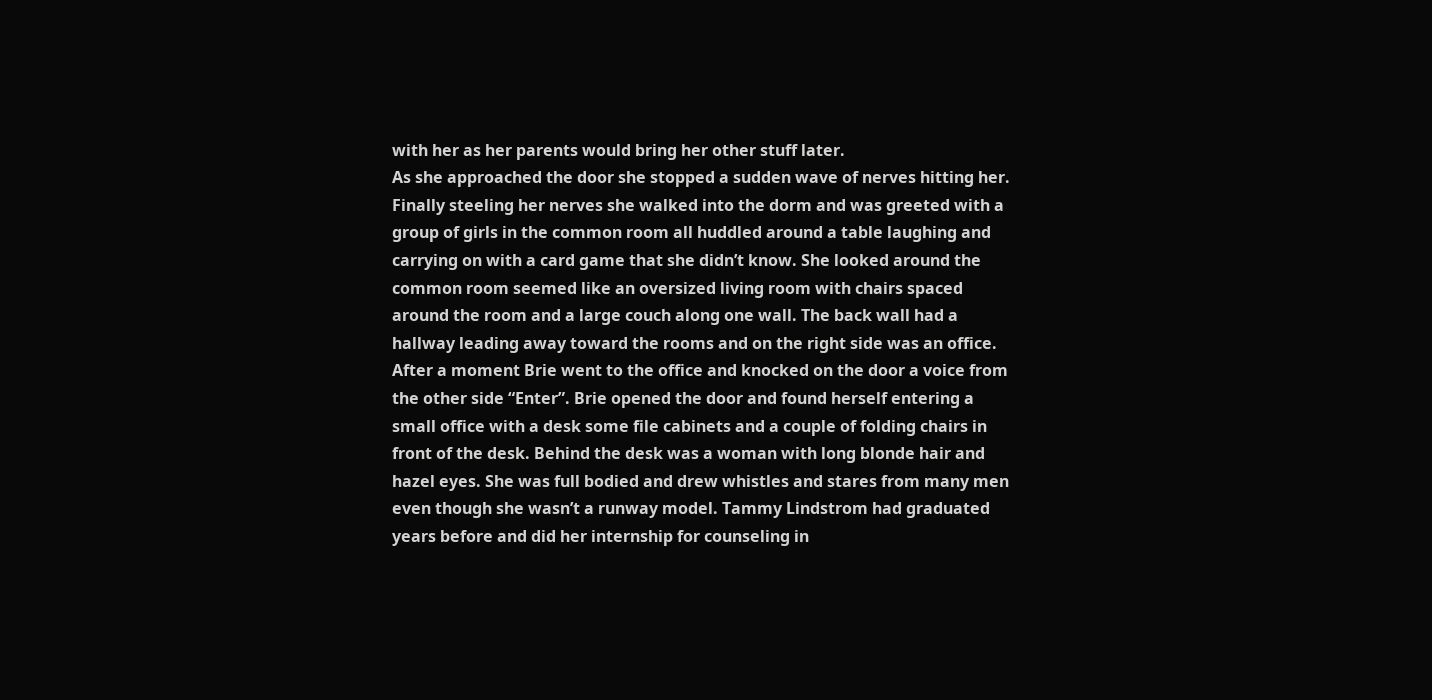with her as her parents would bring her other stuff later.
As she approached the door she stopped a sudden wave of nerves hitting her. Finally steeling her nerves she walked into the dorm and was greeted with a group of girls in the common room all huddled around a table laughing and carrying on with a card game that she didn’t know. She looked around the common room seemed like an oversized living room with chairs spaced around the room and a large couch along one wall. The back wall had a hallway leading away toward the rooms and on the right side was an office. After a moment Brie went to the office and knocked on the door a voice from the other side “Enter”. Brie opened the door and found herself entering a small office with a desk some file cabinets and a couple of folding chairs in front of the desk. Behind the desk was a woman with long blonde hair and hazel eyes. She was full bodied and drew whistles and stares from many men even though she wasn’t a runway model. Tammy Lindstrom had graduated years before and did her internship for counseling in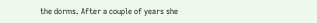the dorms. After a couple of years she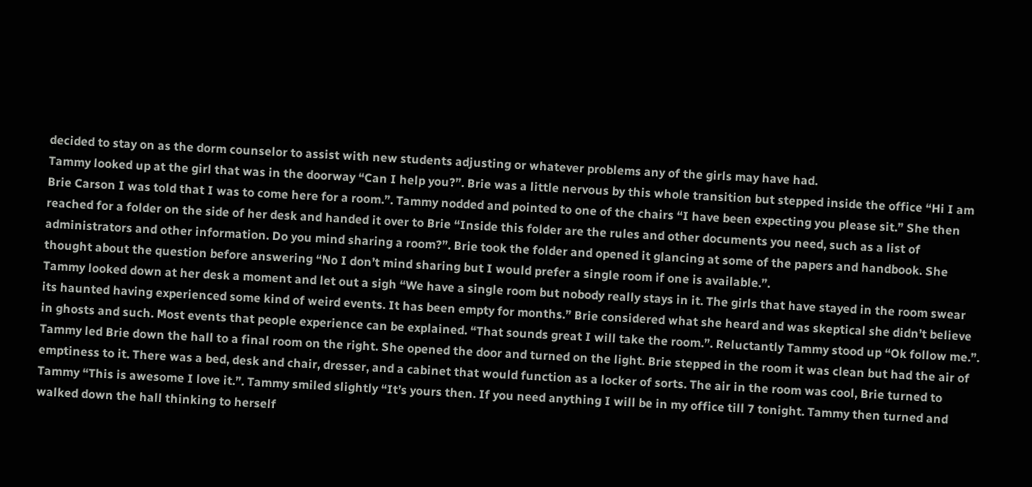decided to stay on as the dorm counselor to assist with new students adjusting or whatever problems any of the girls may have had.
Tammy looked up at the girl that was in the doorway “Can I help you?”. Brie was a little nervous by this whole transition but stepped inside the office “Hi I am Brie Carson I was told that I was to come here for a room.”. Tammy nodded and pointed to one of the chairs “I have been expecting you please sit.” She then reached for a folder on the side of her desk and handed it over to Brie “Inside this folder are the rules and other documents you need, such as a list of administrators and other information. Do you mind sharing a room?”. Brie took the folder and opened it glancing at some of the papers and handbook. She thought about the question before answering “No I don’t mind sharing but I would prefer a single room if one is available.”.
Tammy looked down at her desk a moment and let out a sigh “We have a single room but nobody really stays in it. The girls that have stayed in the room swear its haunted having experienced some kind of weird events. It has been empty for months.” Brie considered what she heard and was skeptical she didn’t believe in ghosts and such. Most events that people experience can be explained. “That sounds great I will take the room.”. Reluctantly Tammy stood up “Ok follow me.”. Tammy led Brie down the hall to a final room on the right. She opened the door and turned on the light. Brie stepped in the room it was clean but had the air of emptiness to it. There was a bed, desk and chair, dresser, and a cabinet that would function as a locker of sorts. The air in the room was cool, Brie turned to Tammy “This is awesome I love it.”. Tammy smiled slightly “It’s yours then. If you need anything I will be in my office till 7 tonight. Tammy then turned and walked down the hall thinking to herself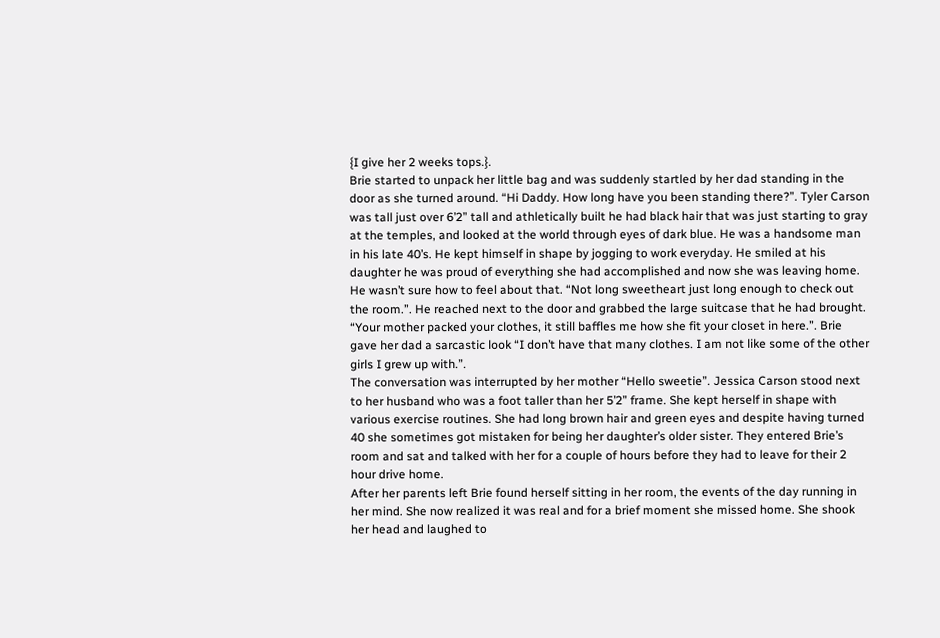{I give her 2 weeks tops.}.
Brie started to unpack her little bag and was suddenly startled by her dad standing in the door as she turned around. “Hi Daddy. How long have you been standing there?”. Tyler Carson was tall just over 6’2” tall and athletically built he had black hair that was just starting to gray at the temples, and looked at the world through eyes of dark blue. He was a handsome man in his late 40’s. He kept himself in shape by jogging to work everyday. He smiled at his daughter he was proud of everything she had accomplished and now she was leaving home. He wasn’t sure how to feel about that. “Not long sweetheart just long enough to check out the room.”. He reached next to the door and grabbed the large suitcase that he had brought. “Your mother packed your clothes, it still baffles me how she fit your closet in here.”. Brie gave her dad a sarcastic look “I don’t have that many clothes. I am not like some of the other girls I grew up with.”.
The conversation was interrupted by her mother “Hello sweetie”. Jessica Carson stood next to her husband who was a foot taller than her 5’2” frame. She kept herself in shape with various exercise routines. She had long brown hair and green eyes and despite having turned 40 she sometimes got mistaken for being her daughter’s older sister. They entered Brie’s room and sat and talked with her for a couple of hours before they had to leave for their 2 hour drive home.
After her parents left Brie found herself sitting in her room, the events of the day running in her mind. She now realized it was real and for a brief moment she missed home. She shook her head and laughed to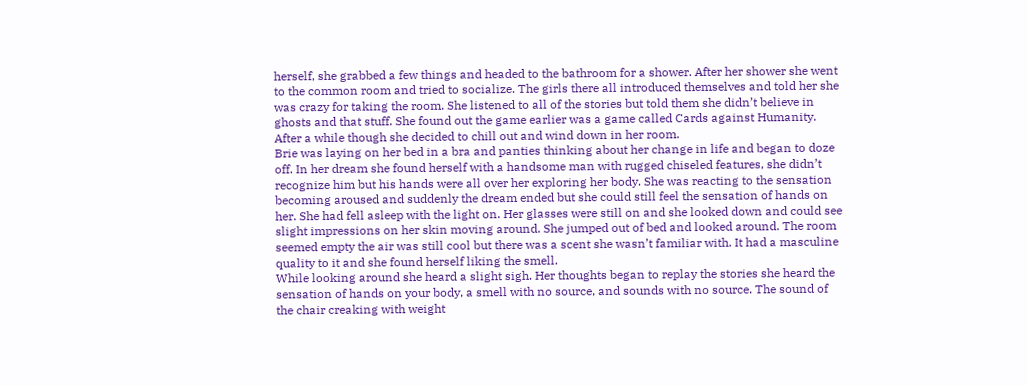herself, she grabbed a few things and headed to the bathroom for a shower. After her shower she went to the common room and tried to socialize. The girls there all introduced themselves and told her she was crazy for taking the room. She listened to all of the stories but told them she didn’t believe in ghosts and that stuff. She found out the game earlier was a game called Cards against Humanity. After a while though she decided to chill out and wind down in her room.
Brie was laying on her bed in a bra and panties thinking about her change in life and began to doze off. In her dream she found herself with a handsome man with rugged chiseled features, she didn’t recognize him but his hands were all over her exploring her body. She was reacting to the sensation becoming aroused and suddenly the dream ended but she could still feel the sensation of hands on her. She had fell asleep with the light on. Her glasses were still on and she looked down and could see slight impressions on her skin moving around. She jumped out of bed and looked around. The room seemed empty the air was still cool but there was a scent she wasn’t familiar with. It had a masculine quality to it and she found herself liking the smell.
While looking around she heard a slight sigh. Her thoughts began to replay the stories she heard the sensation of hands on your body, a smell with no source, and sounds with no source. The sound of the chair creaking with weight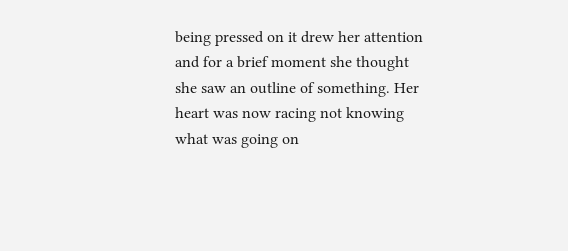being pressed on it drew her attention and for a brief moment she thought she saw an outline of something. Her heart was now racing not knowing what was going on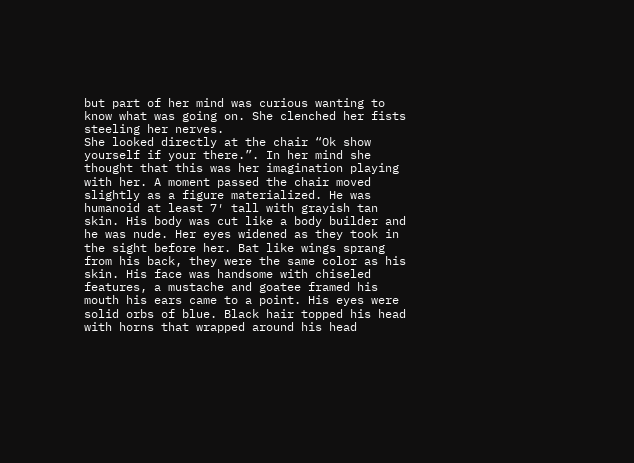but part of her mind was curious wanting to know what was going on. She clenched her fists steeling her nerves.
She looked directly at the chair “Ok show yourself if your there.”. In her mind she thought that this was her imagination playing with her. A moment passed the chair moved slightly as a figure materialized. He was humanoid at least 7′ tall with grayish tan skin. His body was cut like a body builder and he was nude. Her eyes widened as they took in the sight before her. Bat like wings sprang from his back, they were the same color as his skin. His face was handsome with chiseled features, a mustache and goatee framed his mouth his ears came to a point. His eyes were solid orbs of blue. Black hair topped his head with horns that wrapped around his head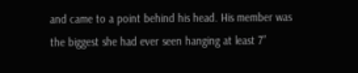and came to a point behind his head. His member was the biggest she had ever seen hanging at least 7”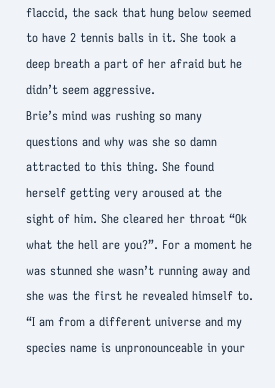flaccid, the sack that hung below seemed to have 2 tennis balls in it. She took a deep breath a part of her afraid but he didn’t seem aggressive.
Brie’s mind was rushing so many questions and why was she so damn attracted to this thing. She found herself getting very aroused at the sight of him. She cleared her throat “Ok what the hell are you?”. For a moment he was stunned she wasn’t running away and she was the first he revealed himself to. “I am from a different universe and my species name is unpronounceable in your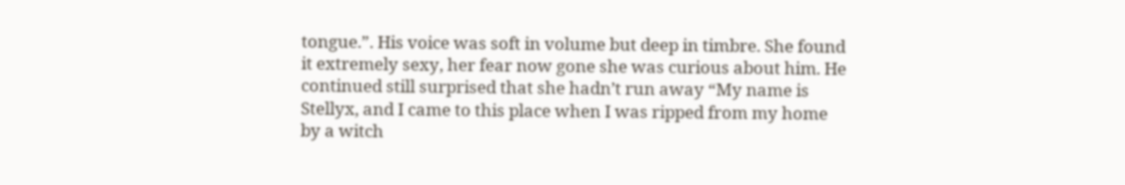tongue.”. His voice was soft in volume but deep in timbre. She found it extremely sexy, her fear now gone she was curious about him. He continued still surprised that she hadn’t run away “My name is Stellyx, and I came to this place when I was ripped from my home by a witch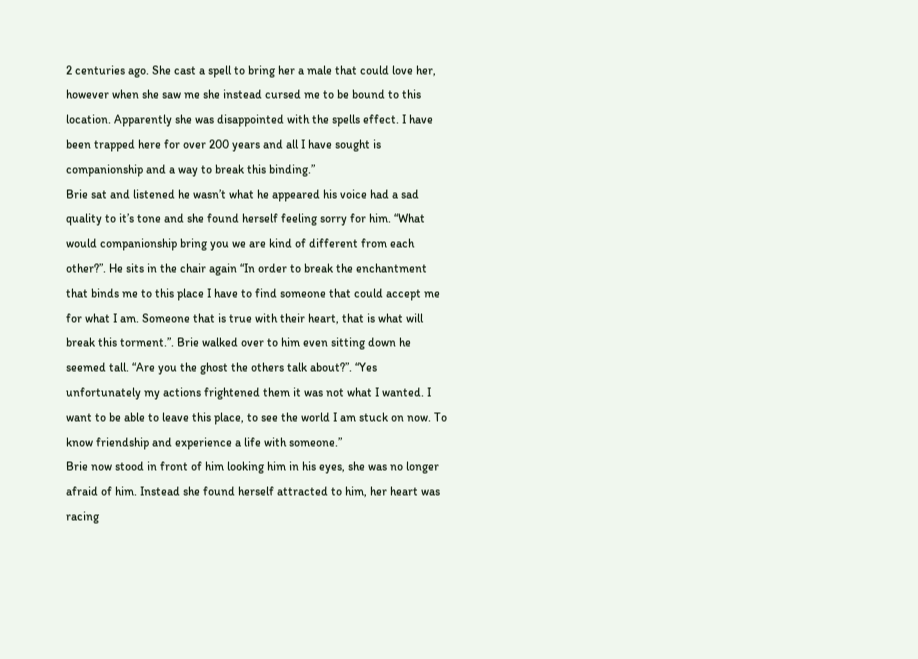2 centuries ago. She cast a spell to bring her a male that could love her, however when she saw me she instead cursed me to be bound to this location. Apparently she was disappointed with the spells effect. I have been trapped here for over 200 years and all I have sought is companionship and a way to break this binding.”
Brie sat and listened he wasn’t what he appeared his voice had a sad quality to it’s tone and she found herself feeling sorry for him. “What would companionship bring you we are kind of different from each other?”. He sits in the chair again “In order to break the enchantment that binds me to this place I have to find someone that could accept me for what I am. Someone that is true with their heart, that is what will break this torment.”. Brie walked over to him even sitting down he seemed tall. “Are you the ghost the others talk about?”. “Yes unfortunately my actions frightened them it was not what I wanted. I want to be able to leave this place, to see the world I am stuck on now. To know friendship and experience a life with someone.”
Brie now stood in front of him looking him in his eyes, she was no longer afraid of him. Instead she found herself attracted to him, her heart was racing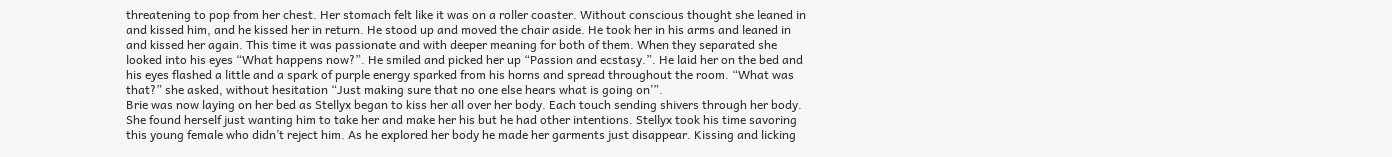threatening to pop from her chest. Her stomach felt like it was on a roller coaster. Without conscious thought she leaned in and kissed him, and he kissed her in return. He stood up and moved the chair aside. He took her in his arms and leaned in and kissed her again. This time it was passionate and with deeper meaning for both of them. When they separated she looked into his eyes “What happens now?”. He smiled and picked her up “Passion and ecstasy.”. He laid her on the bed and his eyes flashed a little and a spark of purple energy sparked from his horns and spread throughout the room. “What was that?” she asked, without hesitation “Just making sure that no one else hears what is going on’”.
Brie was now laying on her bed as Stellyx began to kiss her all over her body. Each touch sending shivers through her body. She found herself just wanting him to take her and make her his but he had other intentions. Stellyx took his time savoring this young female who didn’t reject him. As he explored her body he made her garments just disappear. Kissing and licking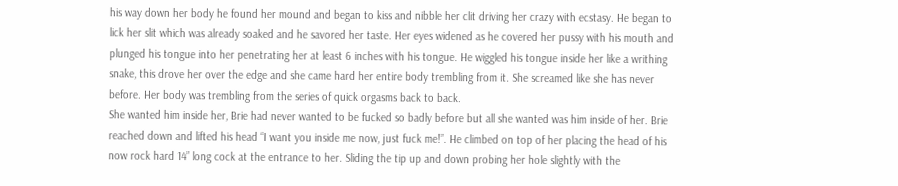his way down her body he found her mound and began to kiss and nibble her clit driving her crazy with ecstasy. He began to lick her slit which was already soaked and he savored her taste. Her eyes widened as he covered her pussy with his mouth and plunged his tongue into her penetrating her at least 6 inches with his tongue. He wiggled his tongue inside her like a writhing snake, this drove her over the edge and she came hard her entire body trembling from it. She screamed like she has never before. Her body was trembling from the series of quick orgasms back to back.
She wanted him inside her, Brie had never wanted to be fucked so badly before but all she wanted was him inside of her. Brie reached down and lifted his head “I want you inside me now, just fuck me!”. He climbed on top of her placing the head of his now rock hard 14” long cock at the entrance to her. Sliding the tip up and down probing her hole slightly with the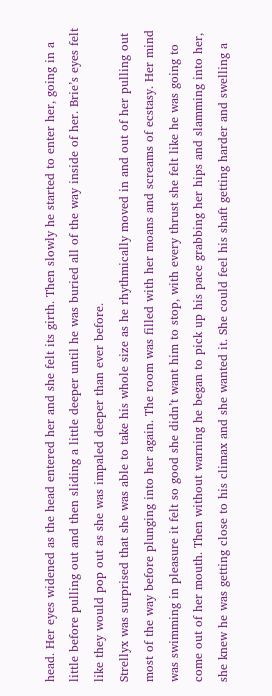head. Her eyes widened as the head entered her and she felt its girth. Then slowly he started to enter her, going in a little before pulling out and then sliding a little deeper until he was buried all of the way inside of her. Brie’s eyes felt like they would pop out as she was impaled deeper than ever before.
Strellyx was surprised that she was able to take his whole size as he rhythmically moved in and out of her pulling out most of the way before plunging into her again. The room was filled with her moans and screams of ecstasy. Her mind was swimming in pleasure it felt so good she didn’t want him to stop, with every thrust she felt like he was going to come out of her mouth. Then without warning he began to pick up his pace grabbing her hips and slamming into her, she knew he was getting close to his climax and she wanted it. She could feel his shaft getting harder and swelling a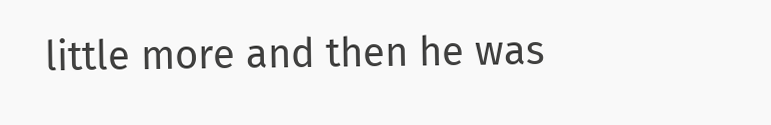little more and then he was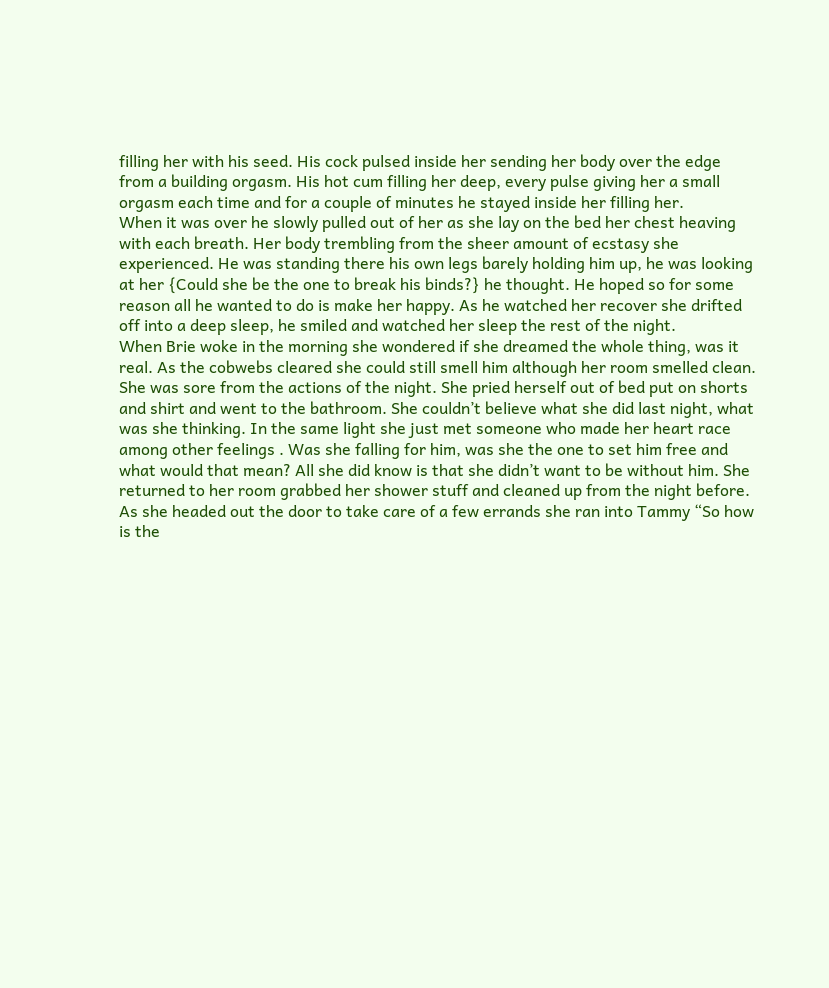filling her with his seed. His cock pulsed inside her sending her body over the edge from a building orgasm. His hot cum filling her deep, every pulse giving her a small orgasm each time and for a couple of minutes he stayed inside her filling her.
When it was over he slowly pulled out of her as she lay on the bed her chest heaving with each breath. Her body trembling from the sheer amount of ecstasy she experienced. He was standing there his own legs barely holding him up, he was looking at her {Could she be the one to break his binds?} he thought. He hoped so for some reason all he wanted to do is make her happy. As he watched her recover she drifted off into a deep sleep, he smiled and watched her sleep the rest of the night.
When Brie woke in the morning she wondered if she dreamed the whole thing, was it real. As the cobwebs cleared she could still smell him although her room smelled clean. She was sore from the actions of the night. She pried herself out of bed put on shorts and shirt and went to the bathroom. She couldn’t believe what she did last night, what was she thinking. In the same light she just met someone who made her heart race among other feelings . Was she falling for him, was she the one to set him free and what would that mean? All she did know is that she didn’t want to be without him. She returned to her room grabbed her shower stuff and cleaned up from the night before.
As she headed out the door to take care of a few errands she ran into Tammy “So how is the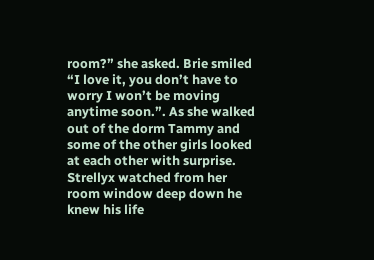room?” she asked. Brie smiled “I love it, you don’t have to worry I won’t be moving anytime soon.”. As she walked out of the dorm Tammy and some of the other girls looked at each other with surprise. Strellyx watched from her room window deep down he knew his life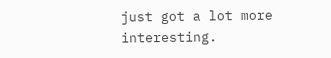just got a lot more interesting.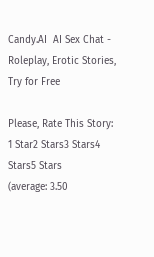Candy.AI  AI Sex Chat - Roleplay, Erotic Stories, Try for Free

Please, Rate This Story:
1 Star2 Stars3 Stars4 Stars5 Stars
(average: 3.50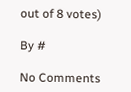out of 8 votes)

By #

No Comments